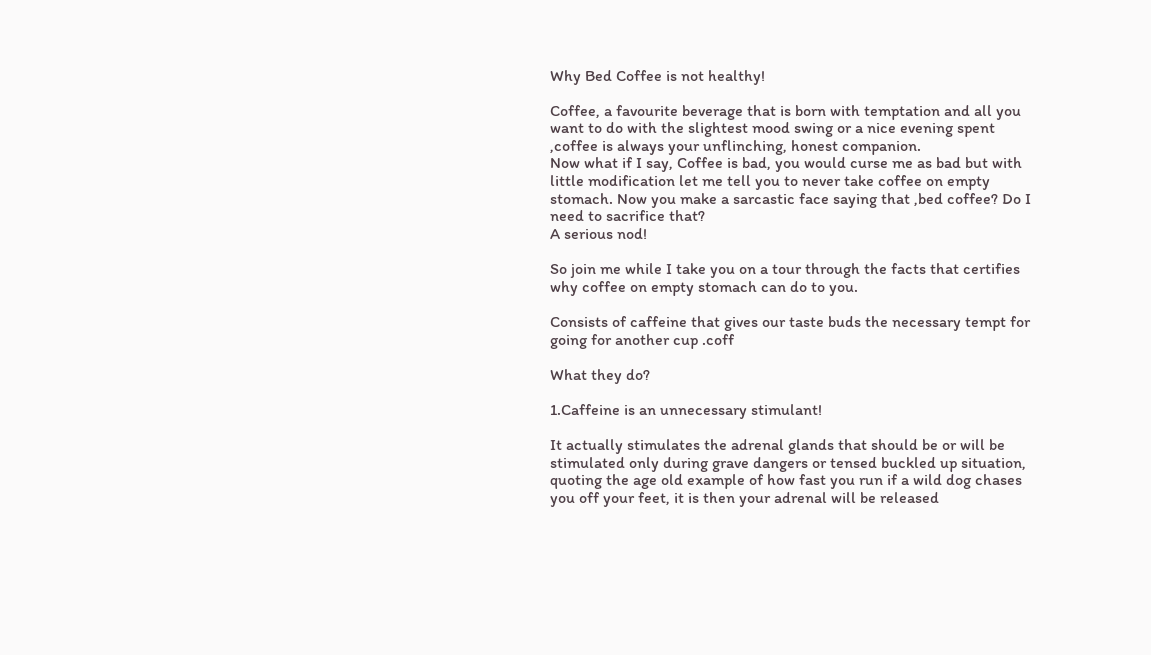Why Bed Coffee is not healthy!

Coffee, a favourite beverage that is born with temptation and all you want to do with the slightest mood swing or a nice evening spent ,coffee is always your unflinching, honest companion.
Now what if I say, Coffee is bad, you would curse me as bad but with little modification let me tell you to never take coffee on empty stomach. Now you make a sarcastic face saying that ,bed coffee? Do I need to sacrifice that?
A serious nod!

So join me while I take you on a tour through the facts that certifies why coffee on empty stomach can do to you.

Consists of caffeine that gives our taste buds the necessary tempt for going for another cup .coff

What they do?

1.Caffeine is an unnecessary stimulant!

It actually stimulates the adrenal glands that should be or will be stimulated only during grave dangers or tensed buckled up situation, quoting the age old example of how fast you run if a wild dog chases you off your feet, it is then your adrenal will be released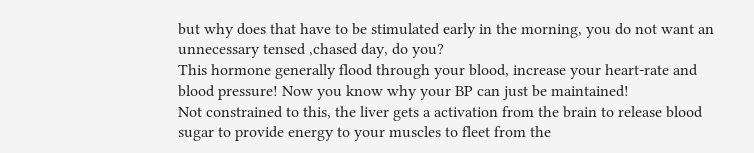but why does that have to be stimulated early in the morning, you do not want an unnecessary tensed ,chased day, do you?
This hormone generally flood through your blood, increase your heart-rate and blood pressure! Now you know why your BP can just be maintained!
Not constrained to this, the liver gets a activation from the brain to release blood sugar to provide energy to your muscles to fleet from the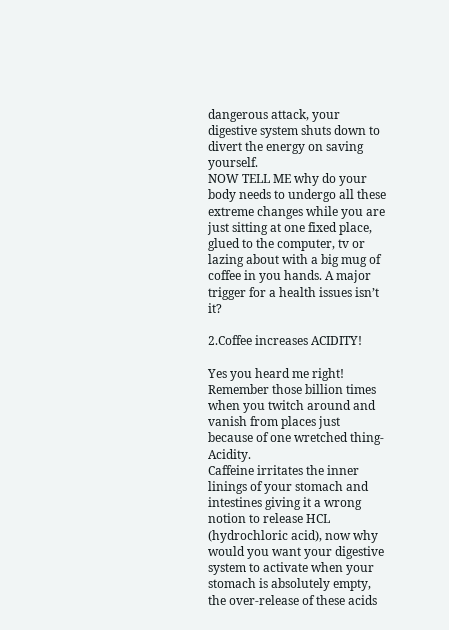dangerous attack, your digestive system shuts down to divert the energy on saving yourself.
NOW TELL ME why do your body needs to undergo all these extreme changes while you are just sitting at one fixed place, glued to the computer, tv or lazing about with a big mug of coffee in you hands. A major trigger for a health issues isn’t it?

2.Coffee increases ACIDITY!

Yes you heard me right! Remember those billion times when you twitch around and vanish from places just because of one wretched thing-Acidity.
Caffeine irritates the inner linings of your stomach and intestines giving it a wrong notion to release HCL (hydrochloric acid), now why would you want your digestive system to activate when your stomach is absolutely empty, the over-release of these acids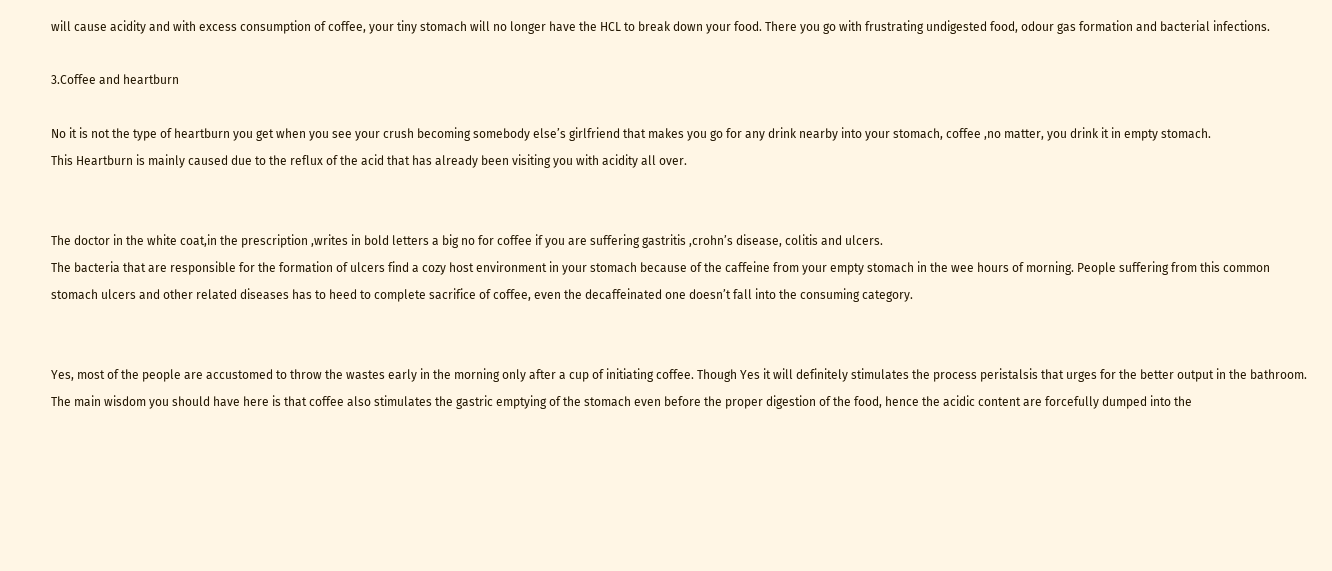will cause acidity and with excess consumption of coffee, your tiny stomach will no longer have the HCL to break down your food. There you go with frustrating undigested food, odour gas formation and bacterial infections.

3.Coffee and heartburn

No it is not the type of heartburn you get when you see your crush becoming somebody else’s girlfriend that makes you go for any drink nearby into your stomach, coffee ,no matter, you drink it in empty stomach.
This Heartburn is mainly caused due to the reflux of the acid that has already been visiting you with acidity all over.


The doctor in the white coat,in the prescription ,writes in bold letters a big no for coffee if you are suffering gastritis ,crohn’s disease, colitis and ulcers.
The bacteria that are responsible for the formation of ulcers find a cozy host environment in your stomach because of the caffeine from your empty stomach in the wee hours of morning. People suffering from this common stomach ulcers and other related diseases has to heed to complete sacrifice of coffee, even the decaffeinated one doesn’t fall into the consuming category.


Yes, most of the people are accustomed to throw the wastes early in the morning only after a cup of initiating coffee. Though Yes it will definitely stimulates the process peristalsis that urges for the better output in the bathroom.
The main wisdom you should have here is that coffee also stimulates the gastric emptying of the stomach even before the proper digestion of the food, hence the acidic content are forcefully dumped into the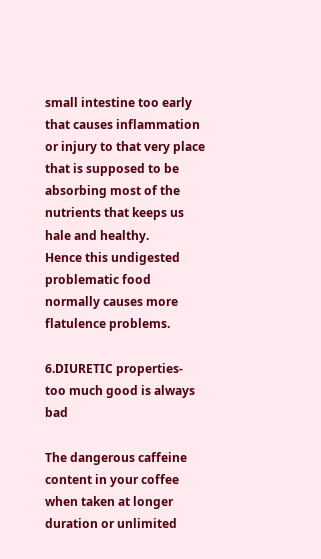small intestine too early that causes inflammation or injury to that very place that is supposed to be absorbing most of the nutrients that keeps us hale and healthy.
Hence this undigested problematic food normally causes more flatulence problems.

6.DIURETIC properties- too much good is always bad

The dangerous caffeine content in your coffee when taken at longer duration or unlimited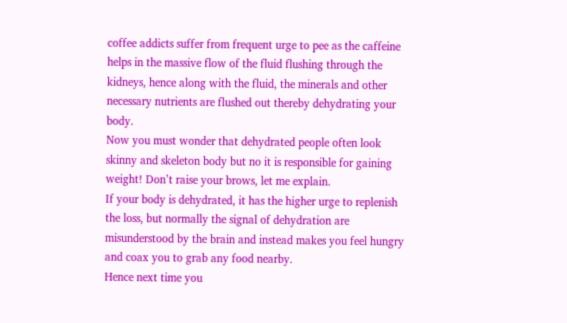coffee addicts suffer from frequent urge to pee as the caffeine helps in the massive flow of the fluid flushing through the kidneys, hence along with the fluid, the minerals and other necessary nutrients are flushed out thereby dehydrating your body.
Now you must wonder that dehydrated people often look skinny and skeleton body but no it is responsible for gaining weight! Don’t raise your brows, let me explain.
If your body is dehydrated, it has the higher urge to replenish the loss, but normally the signal of dehydration are misunderstood by the brain and instead makes you feel hungry and coax you to grab any food nearby.
Hence next time you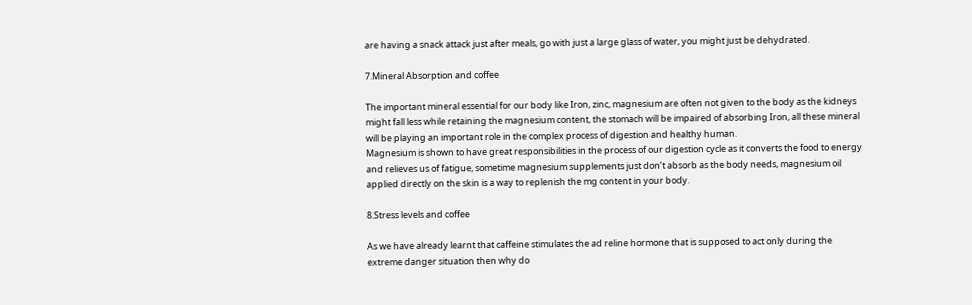are having a snack attack just after meals, go with just a large glass of water, you might just be dehydrated.

7.Mineral Absorption and coffee

The important mineral essential for our body like Iron, zinc, magnesium are often not given to the body as the kidneys might fall less while retaining the magnesium content, the stomach will be impaired of absorbing Iron, all these mineral will be playing an important role in the complex process of digestion and healthy human.
Magnesium is shown to have great responsibilities in the process of our digestion cycle as it converts the food to energy and relieves us of fatigue, sometime magnesium supplements just don’t absorb as the body needs, magnesium oil applied directly on the skin is a way to replenish the mg content in your body.

8.Stress levels and coffee

As we have already learnt that caffeine stimulates the ad reline hormone that is supposed to act only during the extreme danger situation then why do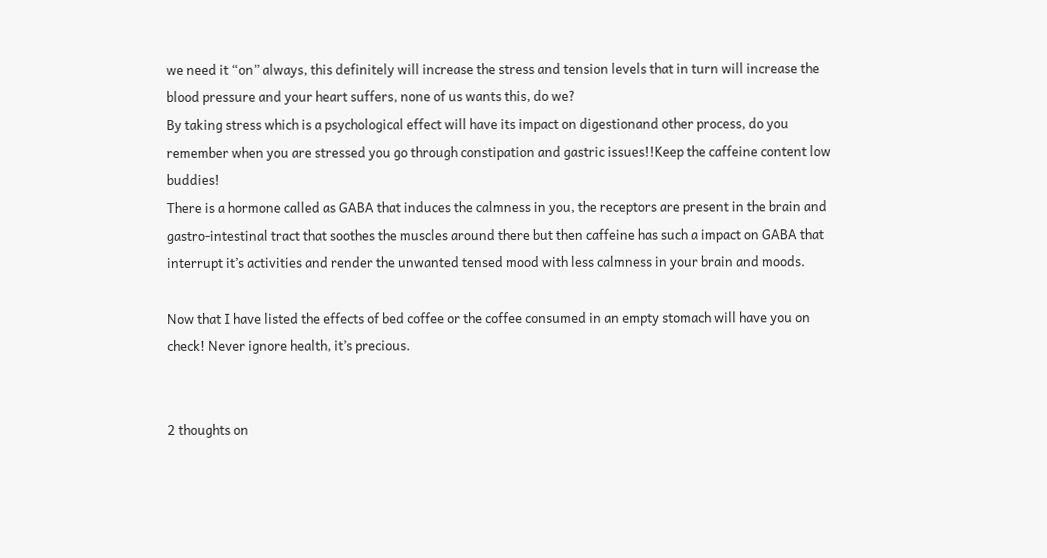we need it “on” always, this definitely will increase the stress and tension levels that in turn will increase the blood pressure and your heart suffers, none of us wants this, do we?
By taking stress which is a psychological effect will have its impact on digestionand other process, do you remember when you are stressed you go through constipation and gastric issues!!Keep the caffeine content low buddies!
There is a hormone called as GABA that induces the calmness in you, the receptors are present in the brain and gastro-intestinal tract that soothes the muscles around there but then caffeine has such a impact on GABA that interrupt it’s activities and render the unwanted tensed mood with less calmness in your brain and moods.

Now that I have listed the effects of bed coffee or the coffee consumed in an empty stomach will have you on check! Never ignore health, it’s precious.


2 thoughts on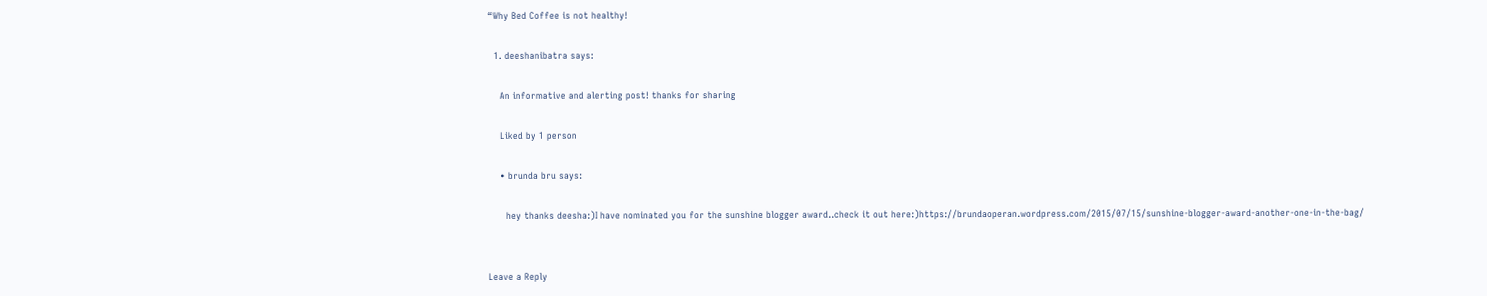“Why Bed Coffee is not healthy!

  1. deeshanibatra says:

    An informative and alerting post! thanks for sharing

    Liked by 1 person

    • brunda bru says:

      hey thanks deesha:)I have nominated you for the sunshine blogger award..check it out here:)https://brundaoperan.wordpress.com/2015/07/15/sunshine-blogger-award-another-one-in-the-bag/


Leave a Reply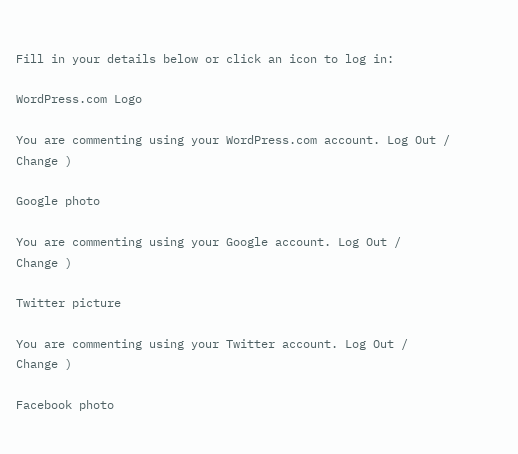Fill in your details below or click an icon to log in:

WordPress.com Logo

You are commenting using your WordPress.com account. Log Out /  Change )

Google photo

You are commenting using your Google account. Log Out /  Change )

Twitter picture

You are commenting using your Twitter account. Log Out /  Change )

Facebook photo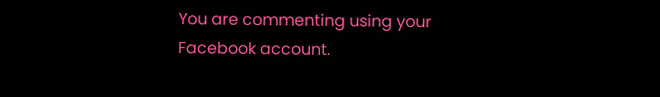You are commenting using your Facebook account.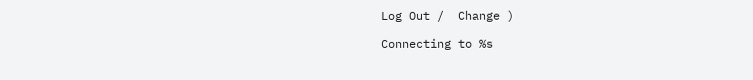Log Out /  Change )

Connecting to %s